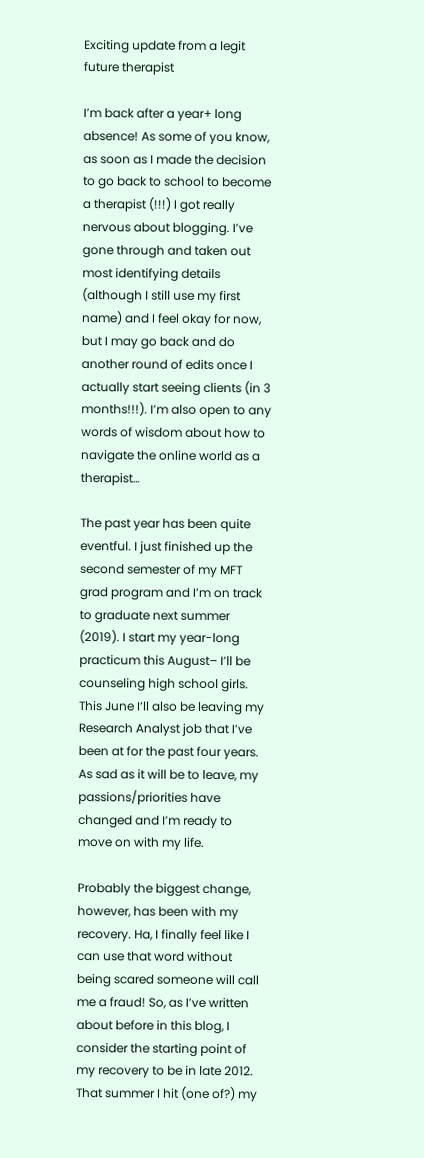Exciting update from a legit future therapist

I’m back after a year+ long absence! As some of you know, as soon as I made the decision to go back to school to become a therapist (!!!) I got really nervous about blogging. I’ve gone through and taken out most identifying details (although I still use my first name) and I feel okay for now, but I may go back and do another round of edits once I actually start seeing clients (in 3 months!!!). I’m also open to any words of wisdom about how to navigate the online world as a therapist…

The past year has been quite eventful. I just finished up the second semester of my MFT grad program and I’m on track to graduate next summer (2019). I start my year-long practicum this August– I’ll be counseling high school girls. This June I’ll also be leaving my Research Analyst job that I’ve been at for the past four years. As sad as it will be to leave, my passions/priorities have changed and I’m ready to move on with my life.

Probably the biggest change, however, has been with my recovery. Ha, I finally feel like I can use that word without being scared someone will call me a fraud! So, as I’ve written about before in this blog, I consider the starting point of my recovery to be in late 2012. That summer I hit (one of?) my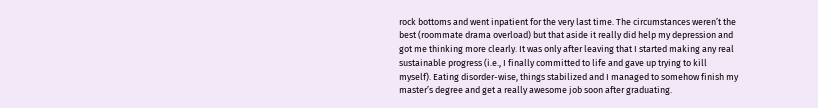rock bottoms and went inpatient for the very last time. The circumstances weren’t the best (roommate drama overload) but that aside it really did help my depression and got me thinking more clearly. It was only after leaving that I started making any real sustainable progress (i.e., I finally committed to life and gave up trying to kill myself). Eating disorder-wise, things stabilized and I managed to somehow finish my master’s degree and get a really awesome job soon after graduating.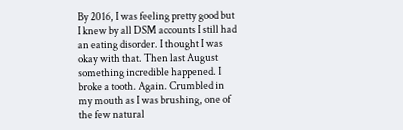By 2016, I was feeling pretty good but I knew by all DSM accounts I still had an eating disorder. I thought I was okay with that. Then last August something incredible happened. I broke a tooth. Again. Crumbled in my mouth as I was brushing, one of the few natural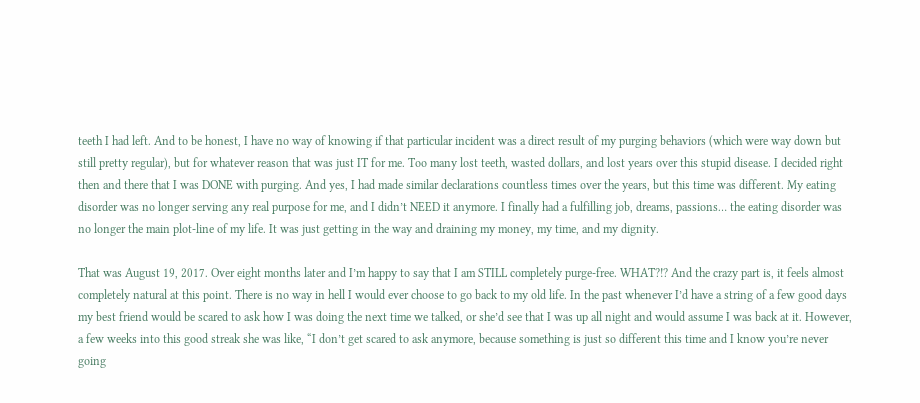teeth I had left. And to be honest, I have no way of knowing if that particular incident was a direct result of my purging behaviors (which were way down but still pretty regular), but for whatever reason that was just IT for me. Too many lost teeth, wasted dollars, and lost years over this stupid disease. I decided right then and there that I was DONE with purging. And yes, I had made similar declarations countless times over the years, but this time was different. My eating disorder was no longer serving any real purpose for me, and I didn’t NEED it anymore. I finally had a fulfilling job, dreams, passions… the eating disorder was no longer the main plot-line of my life. It was just getting in the way and draining my money, my time, and my dignity.

That was August 19, 2017. Over eight months later and I’m happy to say that I am STILL completely purge-free. WHAT?!? And the crazy part is, it feels almost completely natural at this point. There is no way in hell I would ever choose to go back to my old life. In the past whenever I’d have a string of a few good days my best friend would be scared to ask how I was doing the next time we talked, or she’d see that I was up all night and would assume I was back at it. However, a few weeks into this good streak she was like, “I don’t get scared to ask anymore, because something is just so different this time and I know you’re never going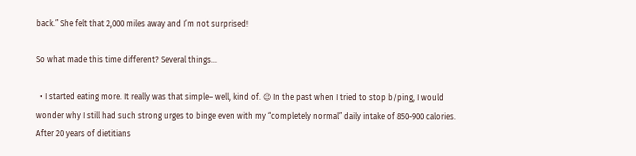back.” She felt that 2,000 miles away and I’m not surprised!

So what made this time different? Several things…

  • I started eating more. It really was that simple– well, kind of. 😉 In the past when I tried to stop b/ping, I would wonder why I still had such strong urges to binge even with my “completely normal” daily intake of 850-900 calories. After 20 years of dietitians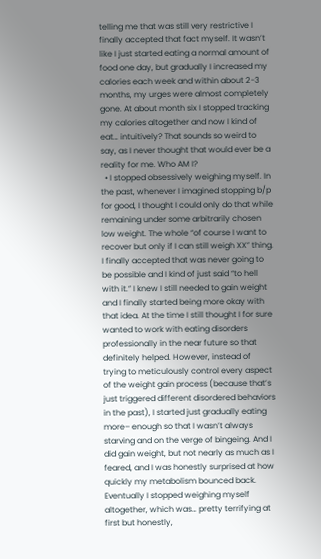telling me that was still very restrictive I finally accepted that fact myself. It wasn’t like I just started eating a normal amount of food one day, but gradually I increased my calories each week and within about 2-3 months, my urges were almost completely gone. At about month six I stopped tracking my calories altogether and now I kind of eat… intuitively? That sounds so weird to say, as I never thought that would ever be a reality for me. Who AM I?
  • I stopped obsessively weighing myself. In the past, whenever I imagined stopping b/p for good, I thought I could only do that while remaining under some arbitrarily chosen low weight. The whole “of course I want to recover but only if I can still weigh XX” thing. I finally accepted that was never going to be possible and I kind of just said “to hell with it.” I knew I still needed to gain weight and I finally started being more okay with that idea. At the time I still thought I for sure wanted to work with eating disorders professionally in the near future so that definitely helped. However, instead of trying to meticulously control every aspect of the weight gain process (because that’s just triggered different disordered behaviors in the past), I started just gradually eating more– enough so that I wasn’t always starving and on the verge of bingeing. And I did gain weight, but not nearly as much as I feared, and I was honestly surprised at how quickly my metabolism bounced back. Eventually I stopped weighing myself altogether, which was… pretty terrifying at first but honestly,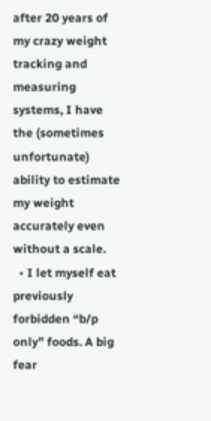after 20 years of my crazy weight tracking and measuring systems, I have the (sometimes unfortunate) ability to estimate my weight accurately even without a scale.
  • I let myself eat previously forbidden “b/p only” foods. A big fear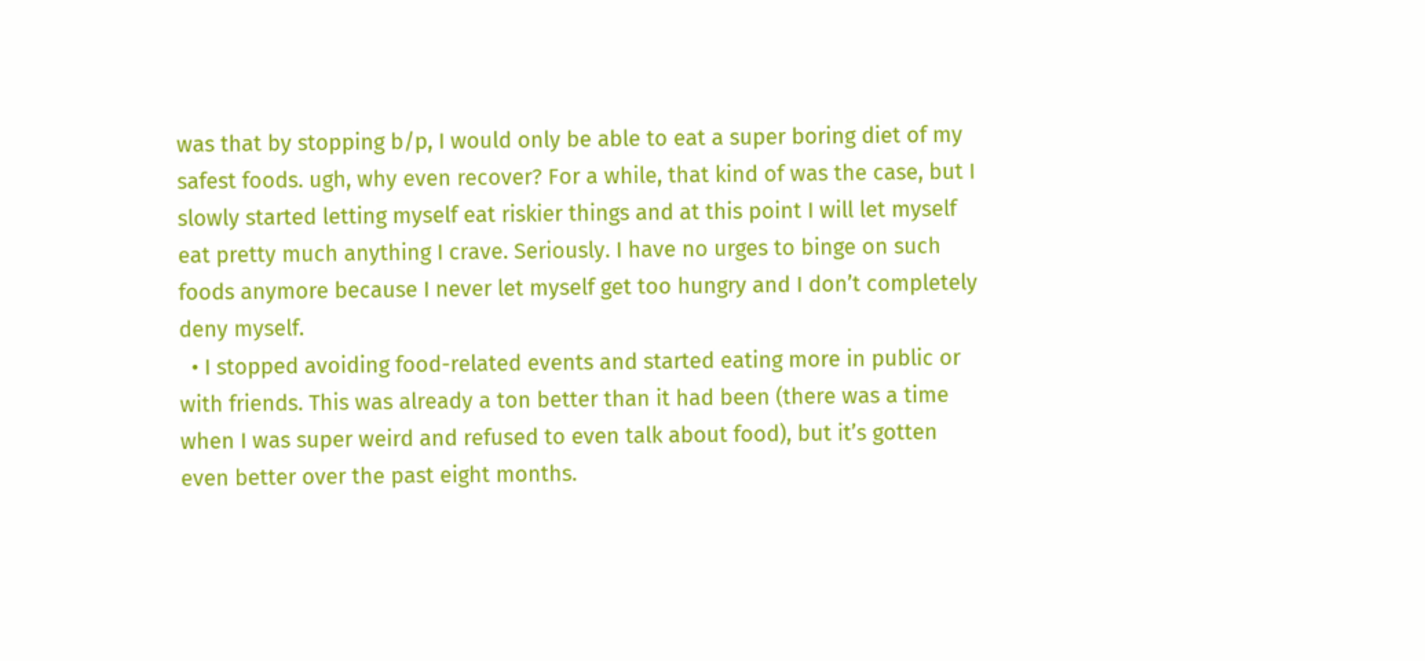was that by stopping b/p, I would only be able to eat a super boring diet of my safest foods. ugh, why even recover? For a while, that kind of was the case, but I slowly started letting myself eat riskier things and at this point I will let myself eat pretty much anything I crave. Seriously. I have no urges to binge on such foods anymore because I never let myself get too hungry and I don’t completely deny myself.
  • I stopped avoiding food-related events and started eating more in public or with friends. This was already a ton better than it had been (there was a time when I was super weird and refused to even talk about food), but it’s gotten even better over the past eight months.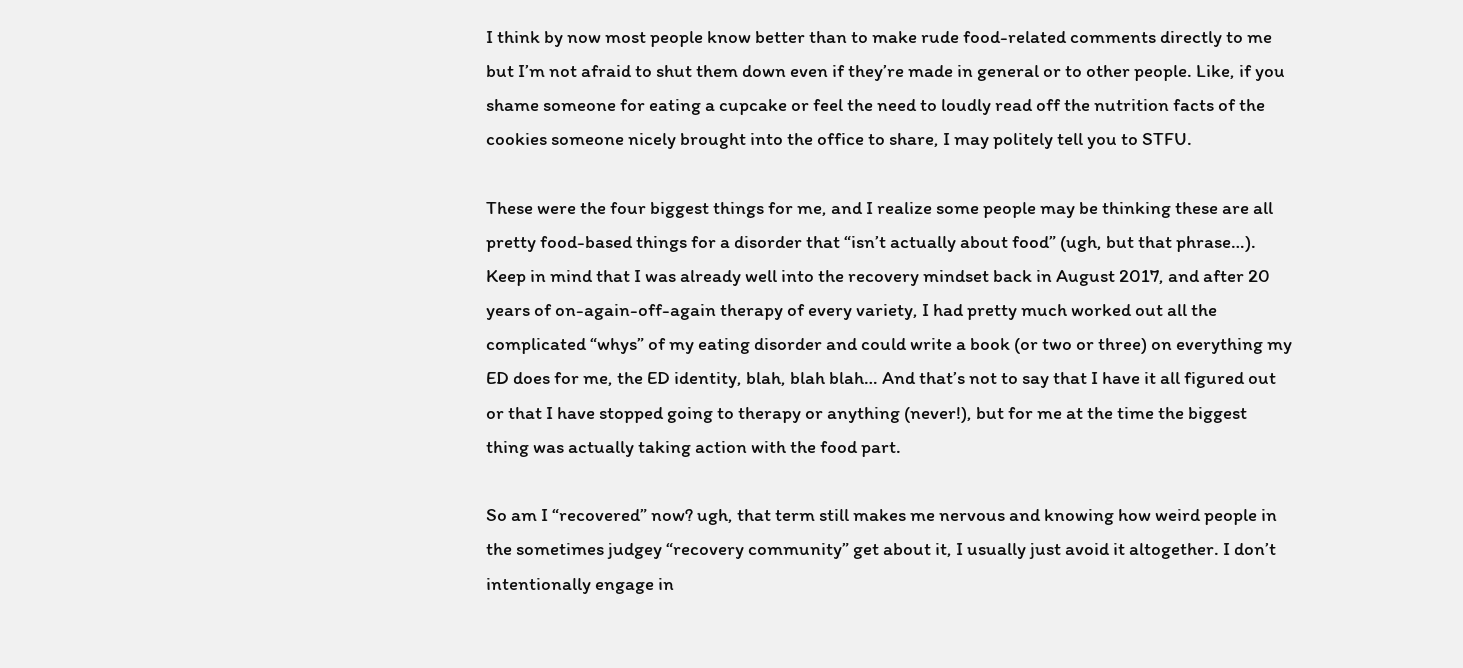I think by now most people know better than to make rude food-related comments directly to me but I’m not afraid to shut them down even if they’re made in general or to other people. Like, if you shame someone for eating a cupcake or feel the need to loudly read off the nutrition facts of the cookies someone nicely brought into the office to share, I may politely tell you to STFU.

These were the four biggest things for me, and I realize some people may be thinking these are all pretty food-based things for a disorder that “isn’t actually about food” (ugh, but that phrase…). Keep in mind that I was already well into the recovery mindset back in August 2017, and after 20 years of on-again-off-again therapy of every variety, I had pretty much worked out all the complicated “whys” of my eating disorder and could write a book (or two or three) on everything my ED does for me, the ED identity, blah, blah blah… And that’s not to say that I have it all figured out or that I have stopped going to therapy or anything (never!), but for me at the time the biggest thing was actually taking action with the food part.

So am I “recovered” now? ugh, that term still makes me nervous and knowing how weird people in the sometimes judgey “recovery community” get about it, I usually just avoid it altogether. I don’t intentionally engage in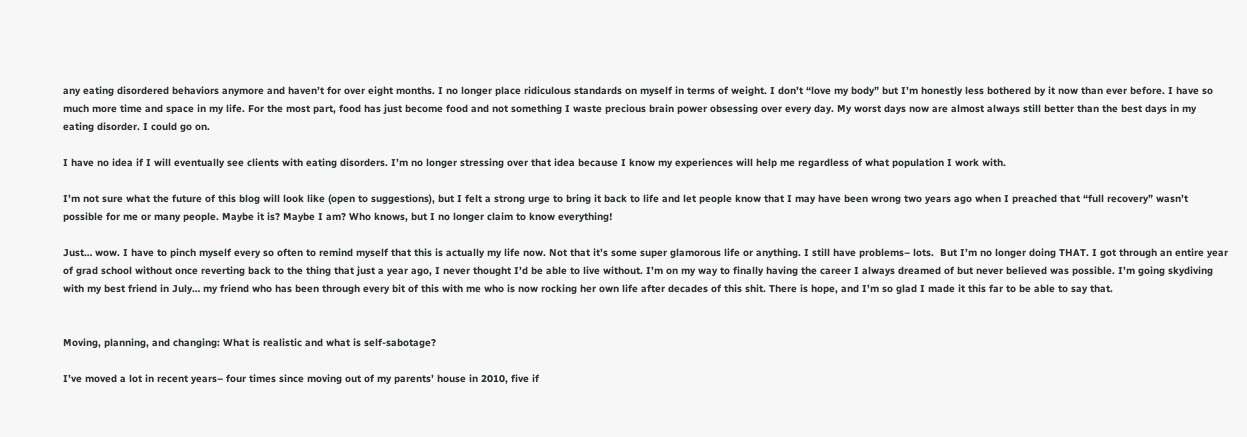any eating disordered behaviors anymore and haven’t for over eight months. I no longer place ridiculous standards on myself in terms of weight. I don’t “love my body” but I’m honestly less bothered by it now than ever before. I have so much more time and space in my life. For the most part, food has just become food and not something I waste precious brain power obsessing over every day. My worst days now are almost always still better than the best days in my eating disorder. I could go on.

I have no idea if I will eventually see clients with eating disorders. I’m no longer stressing over that idea because I know my experiences will help me regardless of what population I work with.

I’m not sure what the future of this blog will look like (open to suggestions), but I felt a strong urge to bring it back to life and let people know that I may have been wrong two years ago when I preached that “full recovery” wasn’t possible for me or many people. Maybe it is? Maybe I am? Who knows, but I no longer claim to know everything!

Just… wow. I have to pinch myself every so often to remind myself that this is actually my life now. Not that it’s some super glamorous life or anything. I still have problems– lots.  But I’m no longer doing THAT. I got through an entire year of grad school without once reverting back to the thing that just a year ago, I never thought I’d be able to live without. I’m on my way to finally having the career I always dreamed of but never believed was possible. I’m going skydiving with my best friend in July… my friend who has been through every bit of this with me who is now rocking her own life after decades of this shit. There is hope, and I’m so glad I made it this far to be able to say that.


Moving, planning, and changing: What is realistic and what is self-sabotage?

I’ve moved a lot in recent years– four times since moving out of my parents’ house in 2010, five if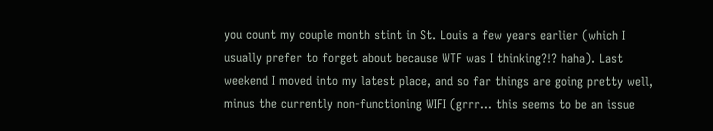you count my couple month stint in St. Louis a few years earlier (which I usually prefer to forget about because WTF was I thinking?!? haha). Last weekend I moved into my latest place, and so far things are going pretty well, minus the currently non-functioning WIFI (grrr… this seems to be an issue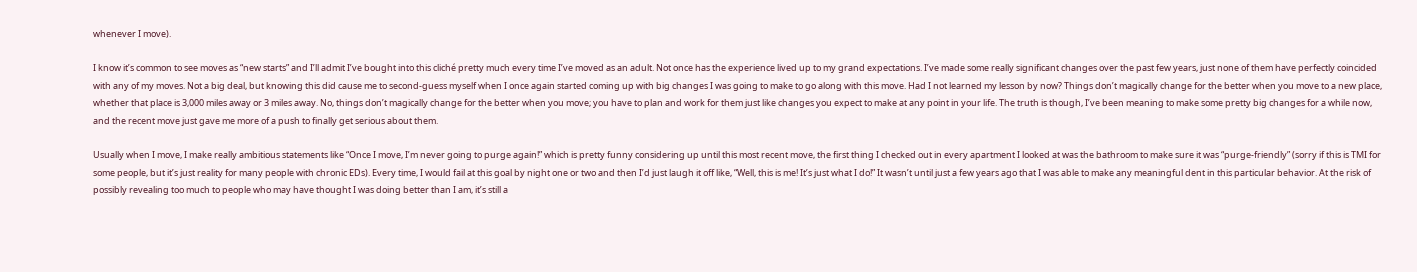whenever I move).

I know it’s common to see moves as “new starts” and I’ll admit I’ve bought into this cliché pretty much every time I’ve moved as an adult. Not once has the experience lived up to my grand expectations. I’ve made some really significant changes over the past few years, just none of them have perfectly coincided with any of my moves. Not a big deal, but knowing this did cause me to second-guess myself when I once again started coming up with big changes I was going to make to go along with this move. Had I not learned my lesson by now? Things don’t magically change for the better when you move to a new place, whether that place is 3,000 miles away or 3 miles away. No, things don’t magically change for the better when you move; you have to plan and work for them just like changes you expect to make at any point in your life. The truth is though, I’ve been meaning to make some pretty big changes for a while now, and the recent move just gave me more of a push to finally get serious about them.

Usually when I move, I make really ambitious statements like “Once I move, I’m never going to purge again!” which is pretty funny considering up until this most recent move, the first thing I checked out in every apartment I looked at was the bathroom to make sure it was “purge-friendly” (sorry if this is TMI for some people, but it’s just reality for many people with chronic EDs). Every time, I would fail at this goal by night one or two and then I’d just laugh it off like, “Well, this is me! It’s just what I do!” It wasn’t until just a few years ago that I was able to make any meaningful dent in this particular behavior. At the risk of possibly revealing too much to people who may have thought I was doing better than I am, it’s still a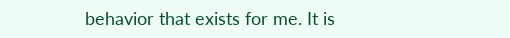behavior that exists for me. It is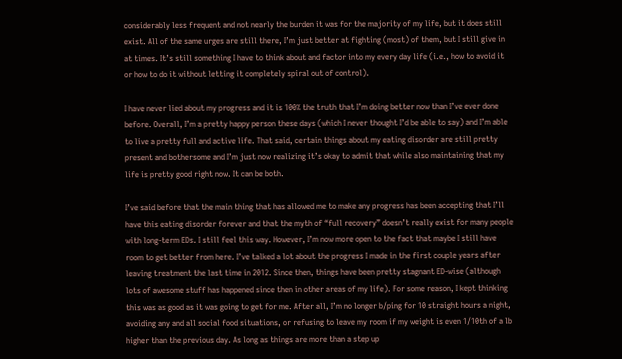considerably less frequent and not nearly the burden it was for the majority of my life, but it does still exist. All of the same urges are still there, I’m just better at fighting (most) of them, but I still give in at times. It’s still something I have to think about and factor into my every day life (i.e., how to avoid it or how to do it without letting it completely spiral out of control).

I have never lied about my progress and it is 100% the truth that I’m doing better now than I’ve ever done before. Overall, I’m a pretty happy person these days (which I never thought I’d be able to say) and I’m able to live a pretty full and active life. That said, certain things about my eating disorder are still pretty present and bothersome and I’m just now realizing it’s okay to admit that while also maintaining that my life is pretty good right now. It can be both.

I’ve said before that the main thing that has allowed me to make any progress has been accepting that I’ll have this eating disorder forever and that the myth of “full recovery” doesn’t really exist for many people with long-term EDs. I still feel this way. However, I’m now more open to the fact that maybe I still have room to get better from here. I’ve talked a lot about the progress I made in the first couple years after leaving treatment the last time in 2012. Since then, things have been pretty stagnant ED-wise (although lots of awesome stuff has happened since then in other areas of my life). For some reason, I kept thinking this was as good as it was going to get for me. After all, I’m no longer b/ping for 10 straight hours a night, avoiding any and all social food situations, or refusing to leave my room if my weight is even 1/10th of a lb higher than the previous day. As long as things are more than a step up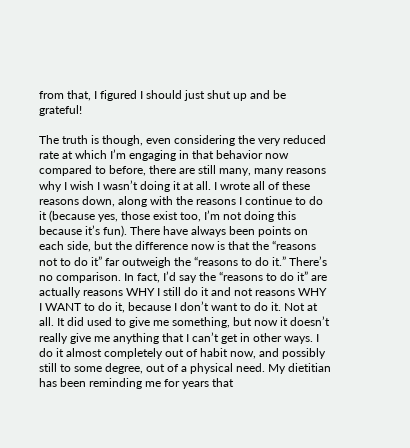from that, I figured I should just shut up and be grateful!

The truth is though, even considering the very reduced rate at which I’m engaging in that behavior now compared to before, there are still many, many reasons why I wish I wasn’t doing it at all. I wrote all of these reasons down, along with the reasons I continue to do it (because yes, those exist too, I’m not doing this because it’s fun). There have always been points on each side, but the difference now is that the “reasons not to do it” far outweigh the “reasons to do it.” There’s no comparison. In fact, I’d say the “reasons to do it” are actually reasons WHY I still do it and not reasons WHY I WANT to do it, because I don’t want to do it. Not at all. It did used to give me something, but now it doesn’t really give me anything that I can’t get in other ways. I do it almost completely out of habit now, and possibly still to some degree, out of a physical need. My dietitian has been reminding me for years that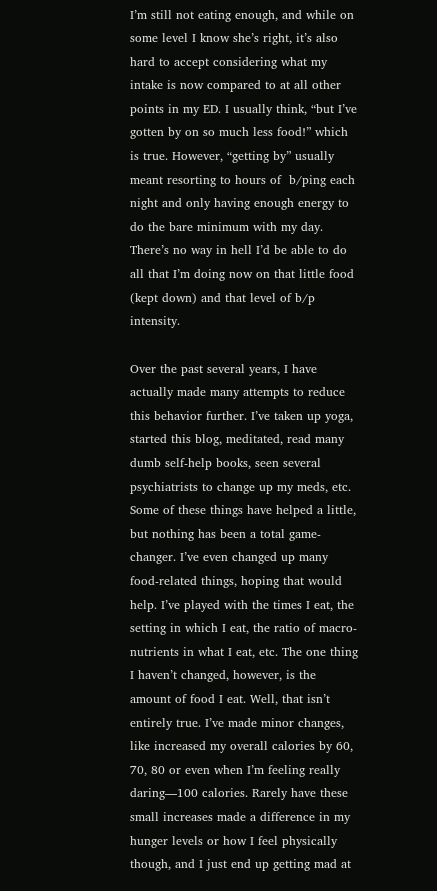I’m still not eating enough, and while on some level I know she’s right, it’s also hard to accept considering what my intake is now compared to at all other points in my ED. I usually think, “but I’ve gotten by on so much less food!” which is true. However, “getting by” usually meant resorting to hours of  b/ping each night and only having enough energy to do the bare minimum with my day. There’s no way in hell I’d be able to do all that I’m doing now on that little food (kept down) and that level of b/p intensity.

Over the past several years, I have actually made many attempts to reduce this behavior further. I’ve taken up yoga, started this blog, meditated, read many dumb self-help books, seen several psychiatrists to change up my meds, etc. Some of these things have helped a little, but nothing has been a total game-changer. I’ve even changed up many food-related things, hoping that would help. I’ve played with the times I eat, the setting in which I eat, the ratio of macro-nutrients in what I eat, etc. The one thing I haven’t changed, however, is the amount of food I eat. Well, that isn’t entirely true. I’ve made minor changes, like increased my overall calories by 60, 70, 80 or even when I’m feeling really daring—100 calories. Rarely have these small increases made a difference in my hunger levels or how I feel physically though, and I just end up getting mad at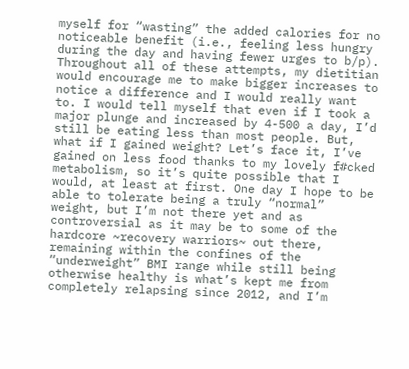myself for “wasting” the added calories for no noticeable benefit (i.e., feeling less hungry during the day and having fewer urges to b/p). Throughout all of these attempts, my dietitian would encourage me to make bigger increases to notice a difference and I would really want to. I would tell myself that even if I took a major plunge and increased by 4-500 a day, I’d still be eating less than most people. But, what if I gained weight? Let’s face it, I’ve gained on less food thanks to my lovely f#cked metabolism, so it’s quite possible that I would, at least at first. One day I hope to be able to tolerate being a truly “normal” weight, but I’m not there yet and as controversial as it may be to some of the hardcore ~recovery warriors~ out there, remaining within the confines of the “underweight” BMI range while still being otherwise healthy is what’s kept me from completely relapsing since 2012, and I’m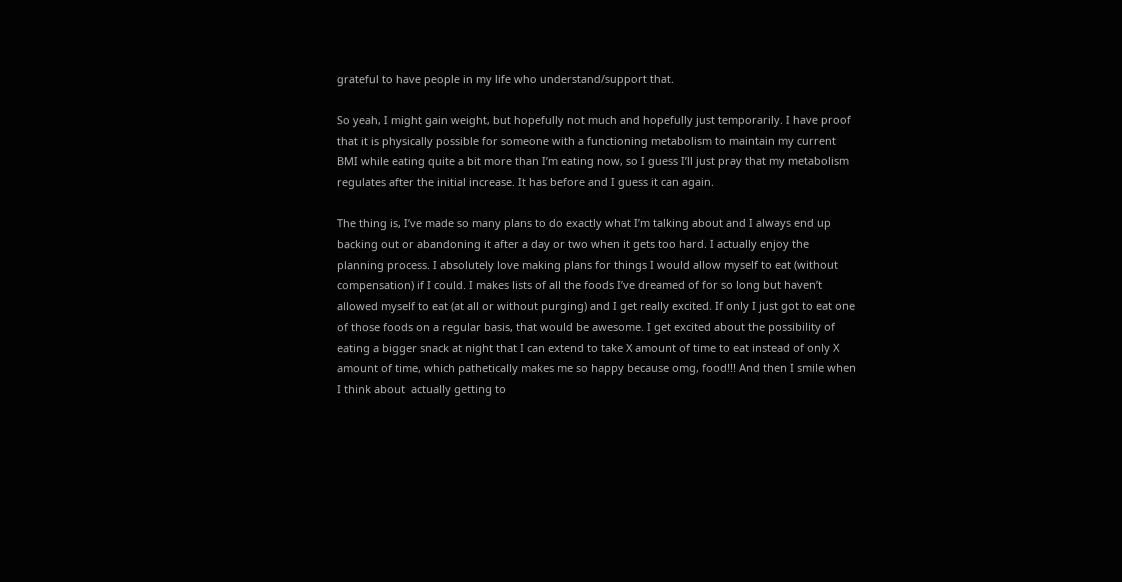grateful to have people in my life who understand/support that.

So yeah, I might gain weight, but hopefully not much and hopefully just temporarily. I have proof that it is physically possible for someone with a functioning metabolism to maintain my current BMI while eating quite a bit more than I’m eating now, so I guess I’ll just pray that my metabolism regulates after the initial increase. It has before and I guess it can again.

The thing is, I’ve made so many plans to do exactly what I’m talking about and I always end up backing out or abandoning it after a day or two when it gets too hard. I actually enjoy the planning process. I absolutely love making plans for things I would allow myself to eat (without compensation) if I could. I makes lists of all the foods I’ve dreamed of for so long but haven’t allowed myself to eat (at all or without purging) and I get really excited. If only I just got to eat one of those foods on a regular basis, that would be awesome. I get excited about the possibility of eating a bigger snack at night that I can extend to take X amount of time to eat instead of only X amount of time, which pathetically makes me so happy because omg, food!!! And then I smile when I think about  actually getting to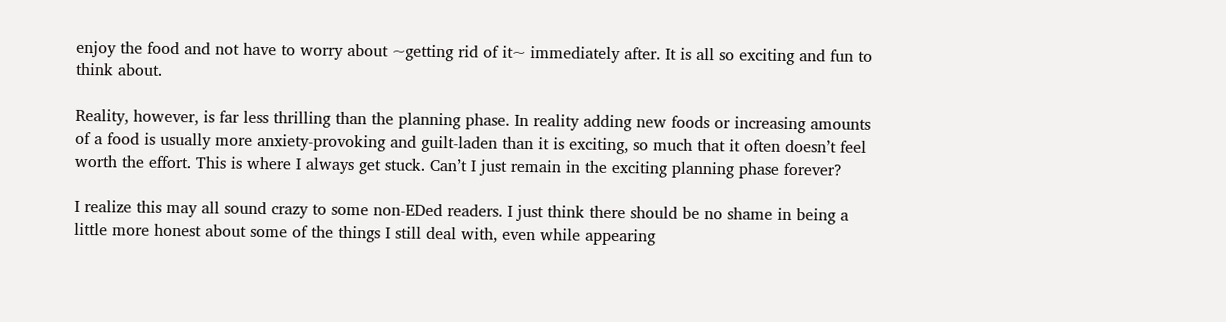enjoy the food and not have to worry about ~getting rid of it~ immediately after. It is all so exciting and fun to think about.

Reality, however, is far less thrilling than the planning phase. In reality adding new foods or increasing amounts of a food is usually more anxiety-provoking and guilt-laden than it is exciting, so much that it often doesn’t feel worth the effort. This is where I always get stuck. Can’t I just remain in the exciting planning phase forever?

I realize this may all sound crazy to some non-EDed readers. I just think there should be no shame in being a little more honest about some of the things I still deal with, even while appearing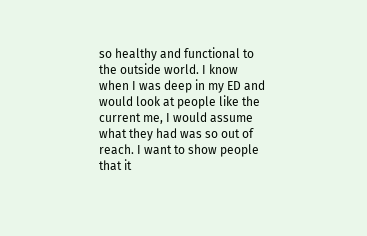so healthy and functional to the outside world. I know when I was deep in my ED and would look at people like the current me, I would assume what they had was so out of reach. I want to show people that it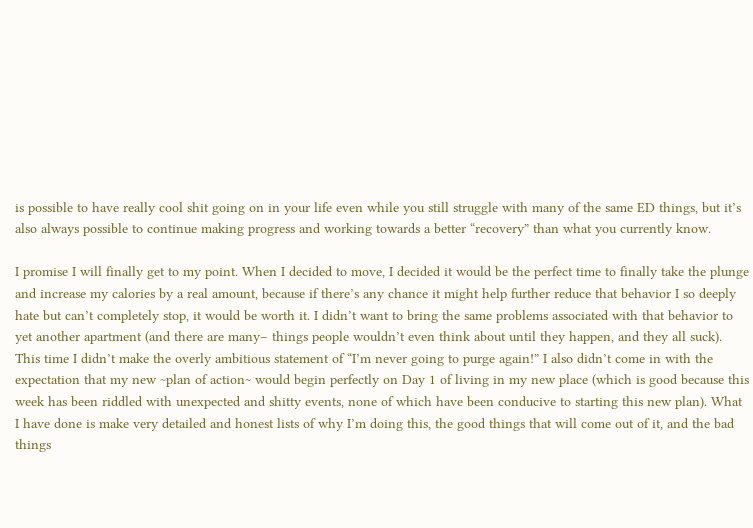is possible to have really cool shit going on in your life even while you still struggle with many of the same ED things, but it’s also always possible to continue making progress and working towards a better “recovery” than what you currently know.

I promise I will finally get to my point. When I decided to move, I decided it would be the perfect time to finally take the plunge and increase my calories by a real amount, because if there’s any chance it might help further reduce that behavior I so deeply hate but can’t completely stop, it would be worth it. I didn’t want to bring the same problems associated with that behavior to yet another apartment (and there are many– things people wouldn’t even think about until they happen, and they all suck). This time I didn’t make the overly ambitious statement of “I’m never going to purge again!” I also didn’t come in with the expectation that my new ~plan of action~ would begin perfectly on Day 1 of living in my new place (which is good because this week has been riddled with unexpected and shitty events, none of which have been conducive to starting this new plan). What I have done is make very detailed and honest lists of why I’m doing this, the good things that will come out of it, and the bad things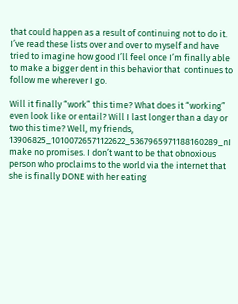that could happen as a result of continuing not to do it. I’ve read these lists over and over to myself and have tried to imagine how good I’ll feel once I’m finally able to make a bigger dent in this behavior that  continues to follow me wherever I go.

Will it finally “work” this time? What does it “working” even look like or entail? Will I last longer than a day or two this time? Well, my friends, 13906825_10100726571122622_5367965971188160289_nI make no promises. I don’t want to be that obnoxious person who proclaims to the world via the internet that she is finally DONE with her eating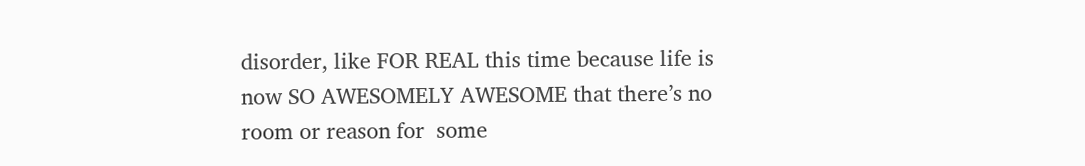disorder, like FOR REAL this time because life is now SO AWESOMELY AWESOME that there’s no room or reason for  some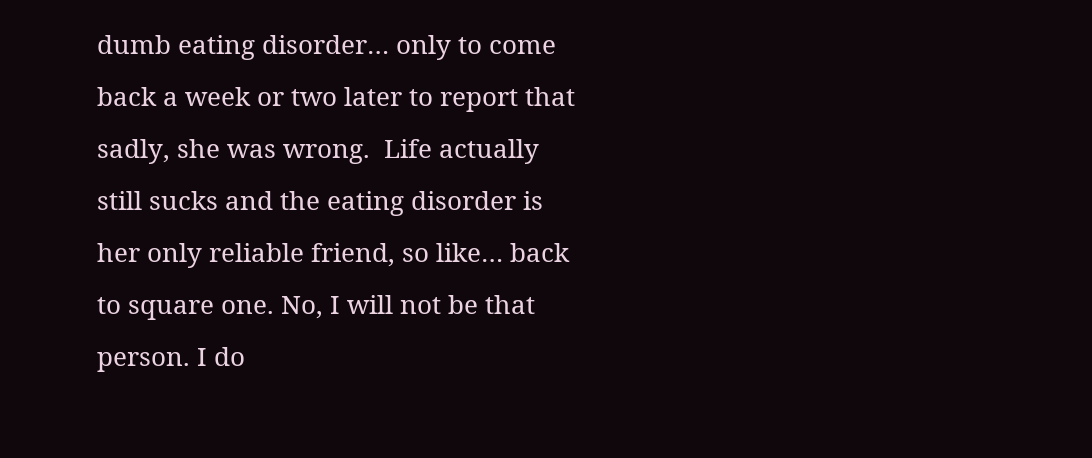dumb eating disorder… only to come back a week or two later to report that sadly, she was wrong.  Life actually still sucks and the eating disorder is her only reliable friend, so like… back to square one. No, I will not be that person. I do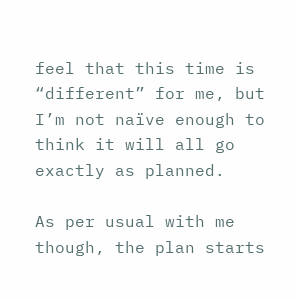feel that this time is “different” for me, but I’m not naïve enough to think it will all go exactly as planned.

As per usual with me though, the plan starts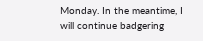Monday. In the meantime, I will continue badgering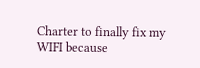Charter to finally fix my WIFI because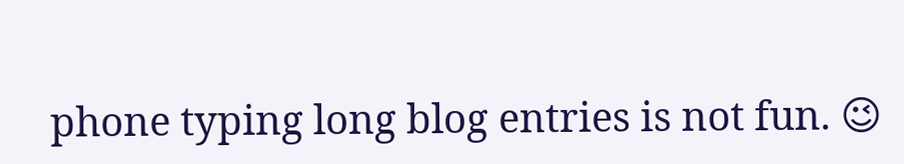phone typing long blog entries is not fun. 😉